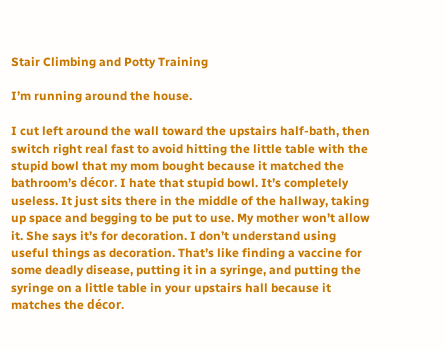Stair Climbing and Potty Training

I’m running around the house.

I cut left around the wall toward the upstairs half-bath, then switch right real fast to avoid hitting the little table with the stupid bowl that my mom bought because it matched the bathroom’s décor. I hate that stupid bowl. It’s completely useless. It just sits there in the middle of the hallway, taking up space and begging to be put to use. My mother won’t allow it. She says it’s for decoration. I don’t understand using useful things as decoration. That’s like finding a vaccine for some deadly disease, putting it in a syringe, and putting the syringe on a little table in your upstairs hall because it matches the décor.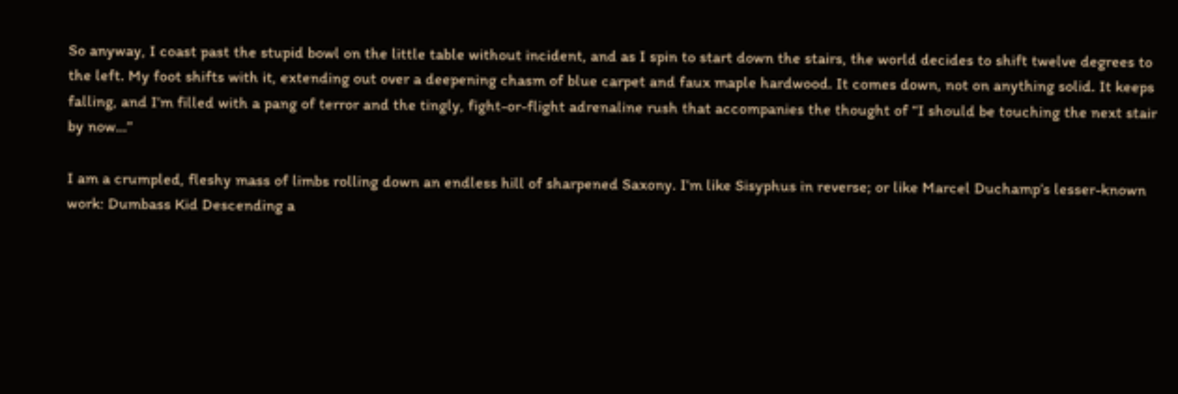So anyway, I coast past the stupid bowl on the little table without incident, and as I spin to start down the stairs, the world decides to shift twelve degrees to the left. My foot shifts with it, extending out over a deepening chasm of blue carpet and faux maple hardwood. It comes down, not on anything solid. It keeps falling, and I’m filled with a pang of terror and the tingly, fight-or-flight adrenaline rush that accompanies the thought of “I should be touching the next stair by now…”

I am a crumpled, fleshy mass of limbs rolling down an endless hill of sharpened Saxony. I’m like Sisyphus in reverse; or like Marcel Duchamp’s lesser-known work: Dumbass Kid Descending a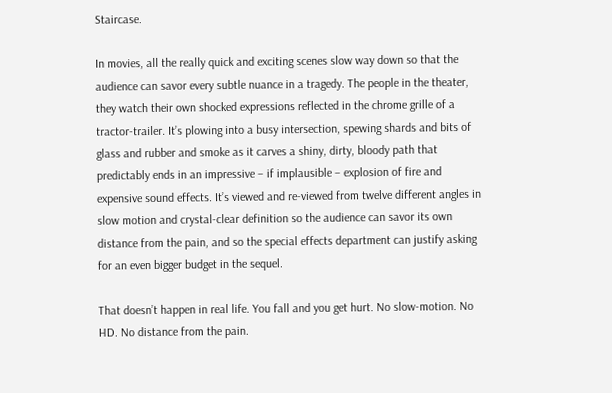Staircase.

In movies, all the really quick and exciting scenes slow way down so that the audience can savor every subtle nuance in a tragedy. The people in the theater, they watch their own shocked expressions reflected in the chrome grille of a tractor-trailer. It’s plowing into a busy intersection, spewing shards and bits of glass and rubber and smoke as it carves a shiny, dirty, bloody path that predictably ends in an impressive – if implausible – explosion of fire and expensive sound effects. It’s viewed and re-viewed from twelve different angles in slow motion and crystal-clear definition so the audience can savor its own distance from the pain, and so the special effects department can justify asking for an even bigger budget in the sequel.

That doesn’t happen in real life. You fall and you get hurt. No slow-motion. No HD. No distance from the pain.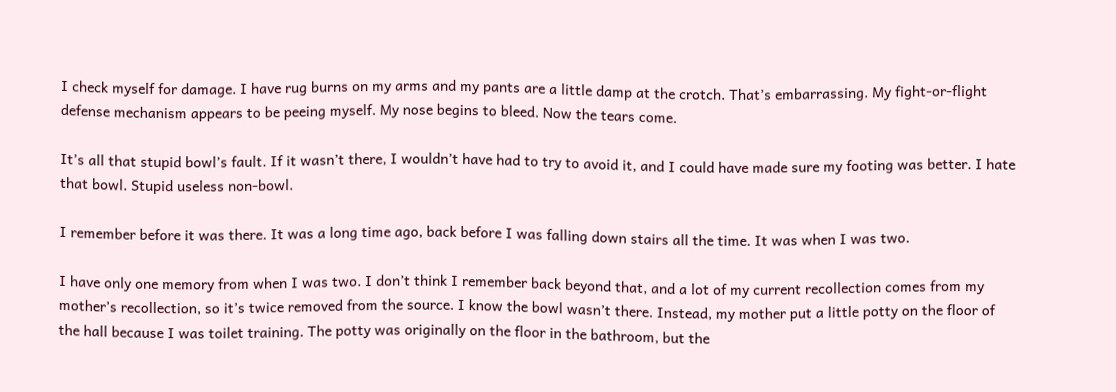I check myself for damage. I have rug burns on my arms and my pants are a little damp at the crotch. That’s embarrassing. My fight-or-flight defense mechanism appears to be peeing myself. My nose begins to bleed. Now the tears come.

It’s all that stupid bowl’s fault. If it wasn’t there, I wouldn’t have had to try to avoid it, and I could have made sure my footing was better. I hate that bowl. Stupid useless non-bowl.

I remember before it was there. It was a long time ago, back before I was falling down stairs all the time. It was when I was two.

I have only one memory from when I was two. I don’t think I remember back beyond that, and a lot of my current recollection comes from my mother’s recollection, so it’s twice removed from the source. I know the bowl wasn’t there. Instead, my mother put a little potty on the floor of the hall because I was toilet training. The potty was originally on the floor in the bathroom, but the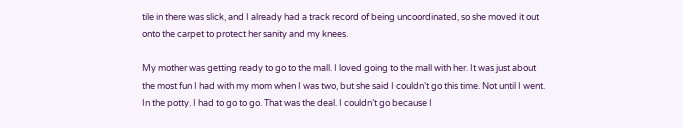tile in there was slick, and I already had a track record of being uncoordinated, so she moved it out onto the carpet to protect her sanity and my knees.

My mother was getting ready to go to the mall. I loved going to the mall with her. It was just about the most fun I had with my mom when I was two, but she said I couldn’t go this time. Not until I went. In the potty. I had to go to go. That was the deal. I couldn’t go because I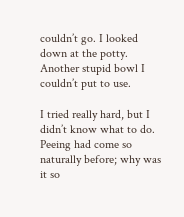couldn’t go. I looked down at the potty. Another stupid bowl I couldn’t put to use.

I tried really hard, but I didn’t know what to do. Peeing had come so naturally before; why was it so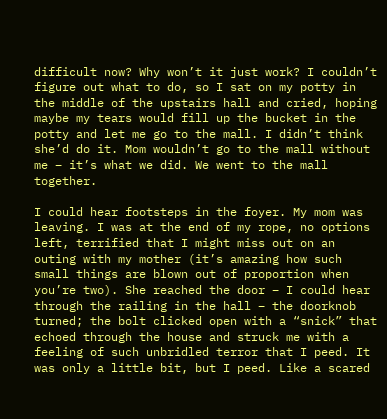difficult now? Why won’t it just work? I couldn’t figure out what to do, so I sat on my potty in the middle of the upstairs hall and cried, hoping maybe my tears would fill up the bucket in the potty and let me go to the mall. I didn’t think she’d do it. Mom wouldn’t go to the mall without me – it’s what we did. We went to the mall together.

I could hear footsteps in the foyer. My mom was leaving. I was at the end of my rope, no options left, terrified that I might miss out on an outing with my mother (it’s amazing how such small things are blown out of proportion when you’re two). She reached the door – I could hear through the railing in the hall – the doorknob turned; the bolt clicked open with a “snick” that echoed through the house and struck me with a feeling of such unbridled terror that I peed. It was only a little bit, but I peed. Like a scared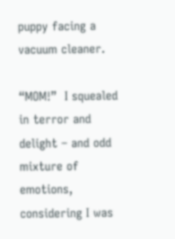puppy facing a vacuum cleaner.

“MOM!”  I squealed in terror and delight – and odd mixture of emotions, considering I was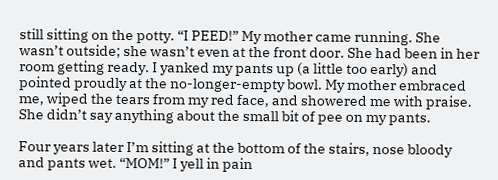still sitting on the potty. “I PEED!” My mother came running. She wasn’t outside; she wasn’t even at the front door. She had been in her room getting ready. I yanked my pants up (a little too early) and pointed proudly at the no-longer-empty bowl. My mother embraced me, wiped the tears from my red face, and showered me with praise. She didn’t say anything about the small bit of pee on my pants.

Four years later I’m sitting at the bottom of the stairs, nose bloody and pants wet. “MOM!” I yell in pain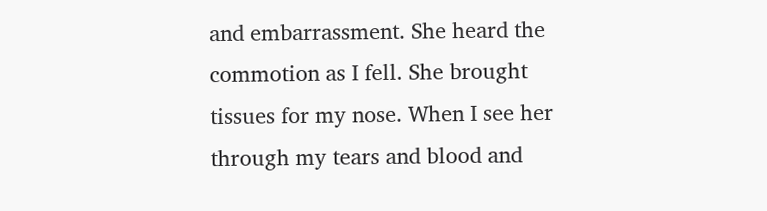and embarrassment. She heard the commotion as I fell. She brought tissues for my nose. When I see her through my tears and blood and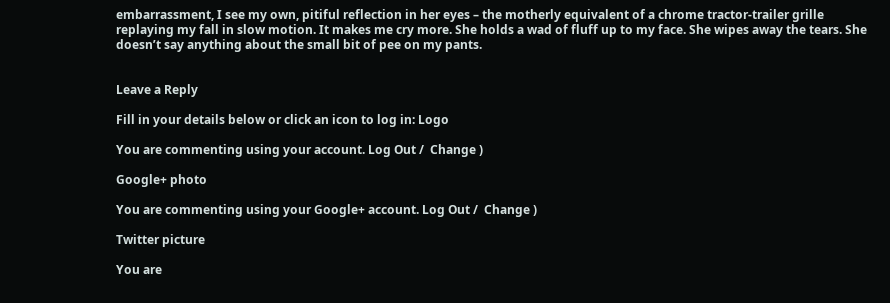embarrassment, I see my own, pitiful reflection in her eyes – the motherly equivalent of a chrome tractor-trailer grille replaying my fall in slow motion. It makes me cry more. She holds a wad of fluff up to my face. She wipes away the tears. She doesn’t say anything about the small bit of pee on my pants.


Leave a Reply

Fill in your details below or click an icon to log in: Logo

You are commenting using your account. Log Out /  Change )

Google+ photo

You are commenting using your Google+ account. Log Out /  Change )

Twitter picture

You are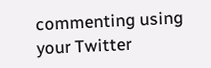commenting using your Twitter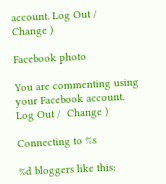account. Log Out /  Change )

Facebook photo

You are commenting using your Facebook account. Log Out /  Change )

Connecting to %s

%d bloggers like this: